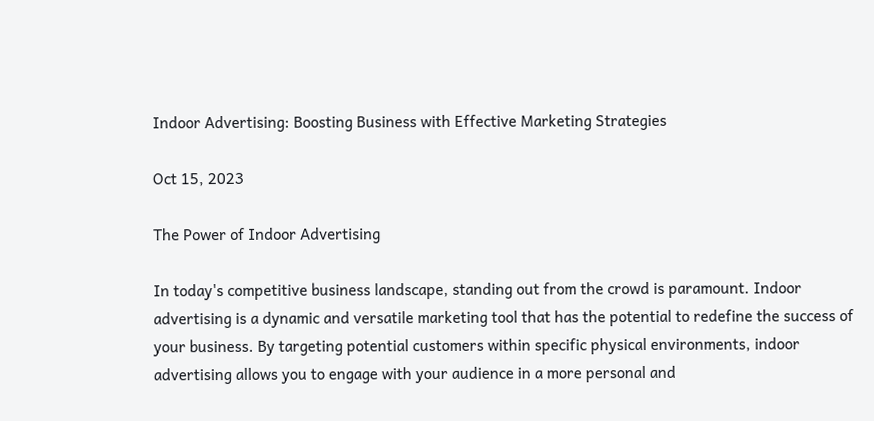Indoor Advertising: Boosting Business with Effective Marketing Strategies

Oct 15, 2023

The Power of Indoor Advertising

In today's competitive business landscape, standing out from the crowd is paramount. Indoor advertising is a dynamic and versatile marketing tool that has the potential to redefine the success of your business. By targeting potential customers within specific physical environments, indoor advertising allows you to engage with your audience in a more personal and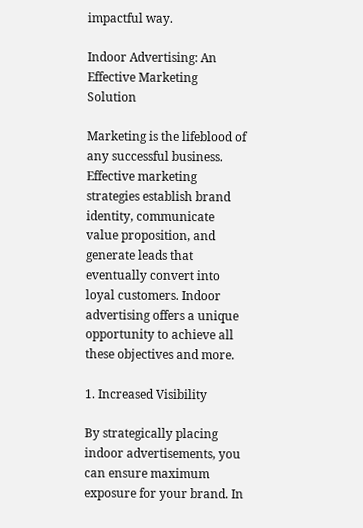impactful way.

Indoor Advertising: An Effective Marketing Solution

Marketing is the lifeblood of any successful business. Effective marketing strategies establish brand identity, communicate value proposition, and generate leads that eventually convert into loyal customers. Indoor advertising offers a unique opportunity to achieve all these objectives and more.

1. Increased Visibility

By strategically placing indoor advertisements, you can ensure maximum exposure for your brand. In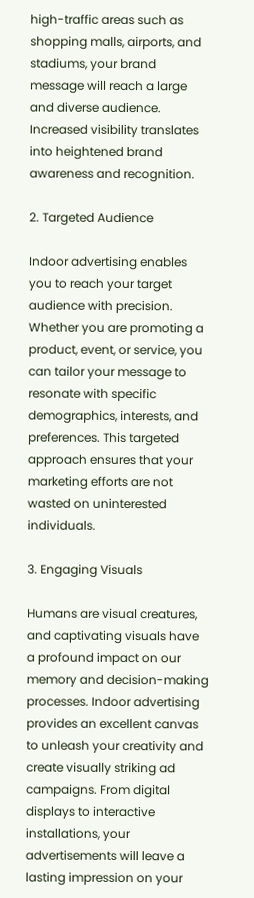high-traffic areas such as shopping malls, airports, and stadiums, your brand message will reach a large and diverse audience. Increased visibility translates into heightened brand awareness and recognition.

2. Targeted Audience

Indoor advertising enables you to reach your target audience with precision. Whether you are promoting a product, event, or service, you can tailor your message to resonate with specific demographics, interests, and preferences. This targeted approach ensures that your marketing efforts are not wasted on uninterested individuals.

3. Engaging Visuals

Humans are visual creatures, and captivating visuals have a profound impact on our memory and decision-making processes. Indoor advertising provides an excellent canvas to unleash your creativity and create visually striking ad campaigns. From digital displays to interactive installations, your advertisements will leave a lasting impression on your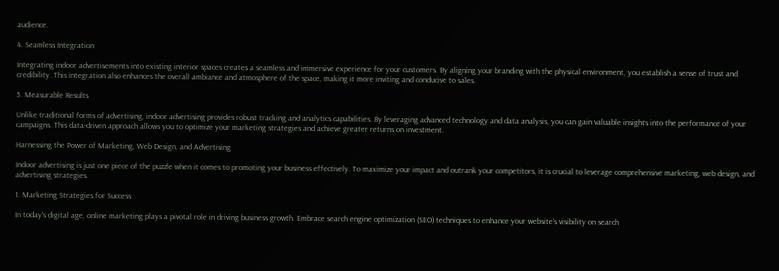audience.

4. Seamless Integration

Integrating indoor advertisements into existing interior spaces creates a seamless and immersive experience for your customers. By aligning your branding with the physical environment, you establish a sense of trust and credibility. This integration also enhances the overall ambiance and atmosphere of the space, making it more inviting and conducive to sales.

5. Measurable Results

Unlike traditional forms of advertising, indoor advertising provides robust tracking and analytics capabilities. By leveraging advanced technology and data analysis, you can gain valuable insights into the performance of your campaigns. This data-driven approach allows you to optimize your marketing strategies and achieve greater returns on investment.

Harnessing the Power of Marketing, Web Design, and Advertising

Indoor advertising is just one piece of the puzzle when it comes to promoting your business effectively. To maximize your impact and outrank your competitors, it is crucial to leverage comprehensive marketing, web design, and advertising strategies.

1. Marketing Strategies for Success

In today's digital age, online marketing plays a pivotal role in driving business growth. Embrace search engine optimization (SEO) techniques to enhance your website's visibility on search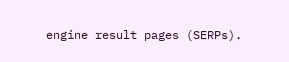engine result pages (SERPs).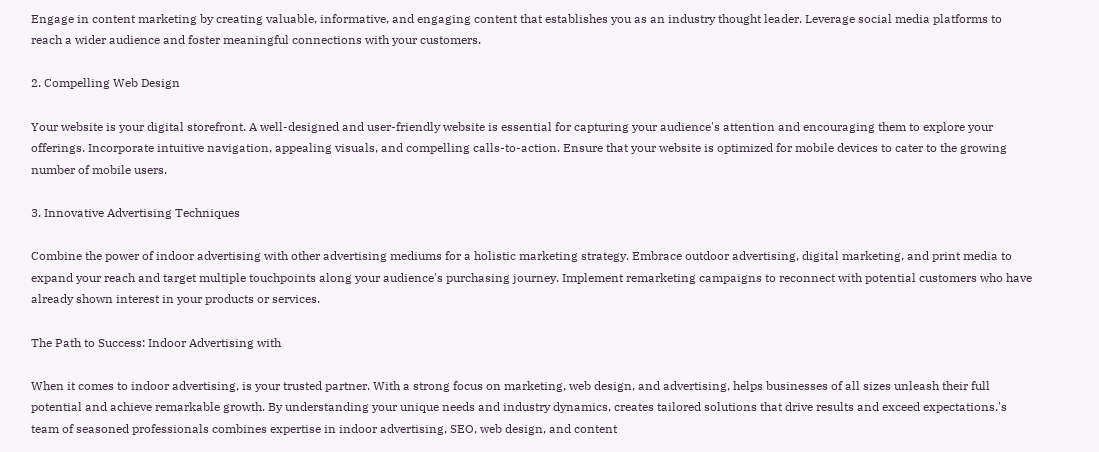Engage in content marketing by creating valuable, informative, and engaging content that establishes you as an industry thought leader. Leverage social media platforms to reach a wider audience and foster meaningful connections with your customers.

2. Compelling Web Design

Your website is your digital storefront. A well-designed and user-friendly website is essential for capturing your audience's attention and encouraging them to explore your offerings. Incorporate intuitive navigation, appealing visuals, and compelling calls-to-action. Ensure that your website is optimized for mobile devices to cater to the growing number of mobile users.

3. Innovative Advertising Techniques

Combine the power of indoor advertising with other advertising mediums for a holistic marketing strategy. Embrace outdoor advertising, digital marketing, and print media to expand your reach and target multiple touchpoints along your audience's purchasing journey. Implement remarketing campaigns to reconnect with potential customers who have already shown interest in your products or services.

The Path to Success: Indoor Advertising with

When it comes to indoor advertising, is your trusted partner. With a strong focus on marketing, web design, and advertising, helps businesses of all sizes unleash their full potential and achieve remarkable growth. By understanding your unique needs and industry dynamics, creates tailored solutions that drive results and exceed expectations.'s team of seasoned professionals combines expertise in indoor advertising, SEO, web design, and content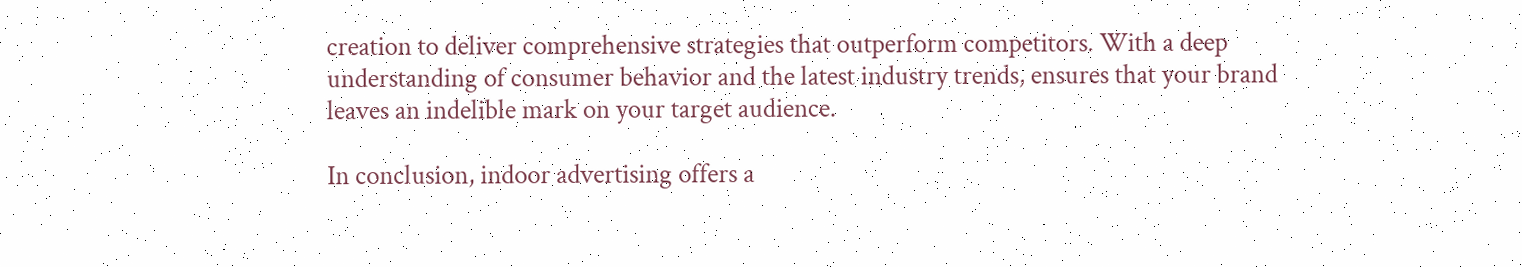creation to deliver comprehensive strategies that outperform competitors. With a deep understanding of consumer behavior and the latest industry trends, ensures that your brand leaves an indelible mark on your target audience.

In conclusion, indoor advertising offers a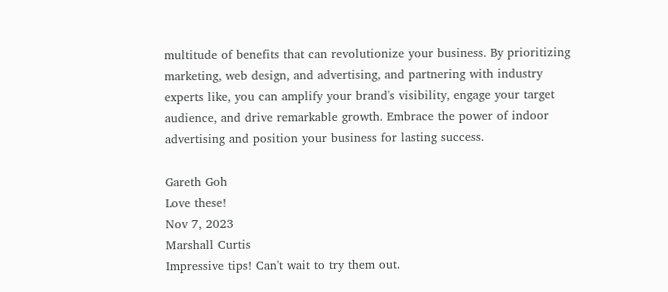multitude of benefits that can revolutionize your business. By prioritizing marketing, web design, and advertising, and partnering with industry experts like, you can amplify your brand's visibility, engage your target audience, and drive remarkable growth. Embrace the power of indoor advertising and position your business for lasting success.

Gareth Goh
Love these!
Nov 7, 2023
Marshall Curtis
Impressive tips! Can't wait to try them out.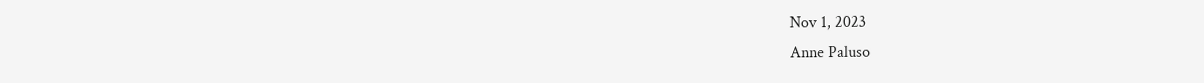Nov 1, 2023
Anne Paluso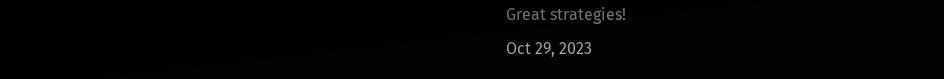Great strategies!
Oct 29, 2023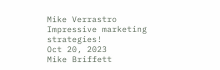Mike Verrastro
Impressive marketing strategies!
Oct 20, 2023
Mike Briffett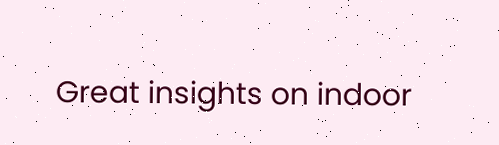Great insights on indoor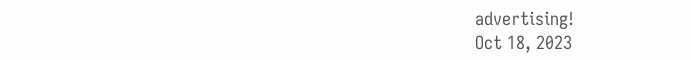advertising!
Oct 18, 2023